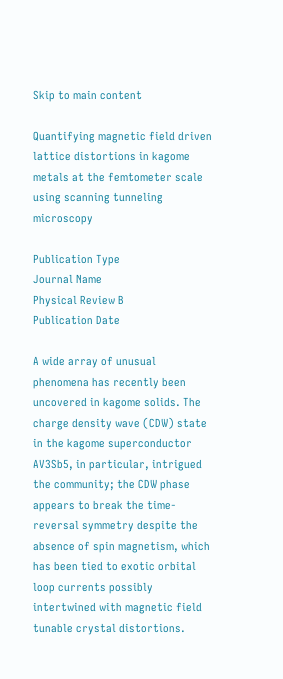Skip to main content

Quantifying magnetic field driven lattice distortions in kagome metals at the femtometer scale using scanning tunneling microscopy

Publication Type
Journal Name
Physical Review B
Publication Date

A wide array of unusual phenomena has recently been uncovered in kagome solids. The charge density wave (CDW) state in the kagome superconductor AV3Sb5, in particular, intrigued the community; the CDW phase appears to break the time-reversal symmetry despite the absence of spin magnetism, which has been tied to exotic orbital loop currents possibly intertwined with magnetic field tunable crystal distortions.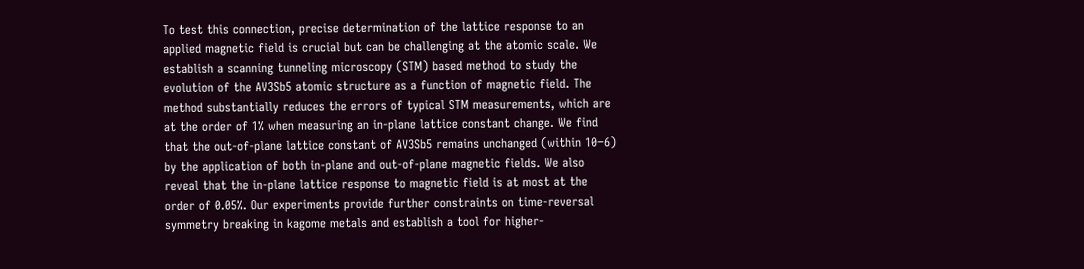To test this connection, precise determination of the lattice response to an applied magnetic field is crucial but can be challenging at the atomic scale. We establish a scanning tunneling microscopy (STM) based method to study the evolution of the AV3Sb5 atomic structure as a function of magnetic field. The method substantially reduces the errors of typical STM measurements, which are at the order of 1% when measuring an in-plane lattice constant change. We find that the out-of-plane lattice constant of AV3Sb5 remains unchanged (within 10−6) by the application of both in-plane and out-of-plane magnetic fields. We also reveal that the in-plane lattice response to magnetic field is at most at the order of 0.05%. Our experiments provide further constraints on time-reversal symmetry breaking in kagome metals and establish a tool for higher-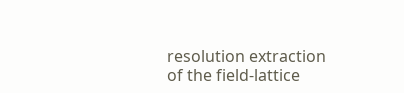resolution extraction of the field-lattice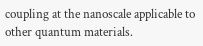coupling at the nanoscale applicable to other quantum materials.